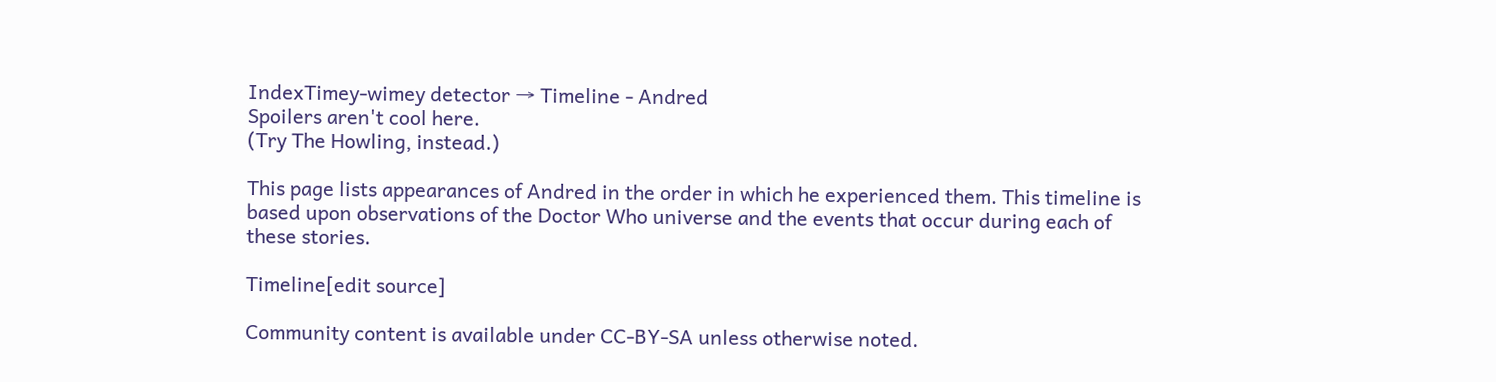IndexTimey-wimey detector → Timeline - Andred
Spoilers aren't cool here.
(Try The Howling, instead.)

This page lists appearances of Andred in the order in which he experienced them. This timeline is based upon observations of the Doctor Who universe and the events that occur during each of these stories.

Timeline[edit source]

Community content is available under CC-BY-SA unless otherwise noted.